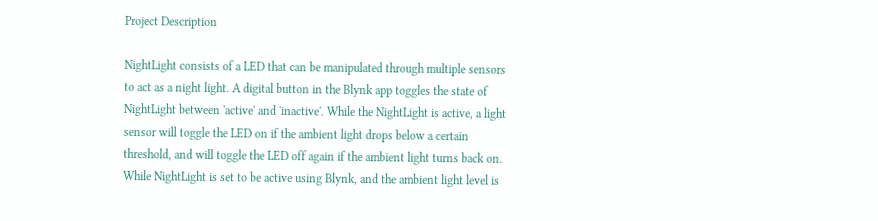Project Description

NightLight consists of a LED that can be manipulated through multiple sensors to act as a night light. A digital button in the Blynk app toggles the state of NightLight between 'active' and 'inactive'. While the NightLight is active, a light sensor will toggle the LED on if the ambient light drops below a certain threshold, and will toggle the LED off again if the ambient light turns back on. While NightLight is set to be active using Blynk, and the ambient light level is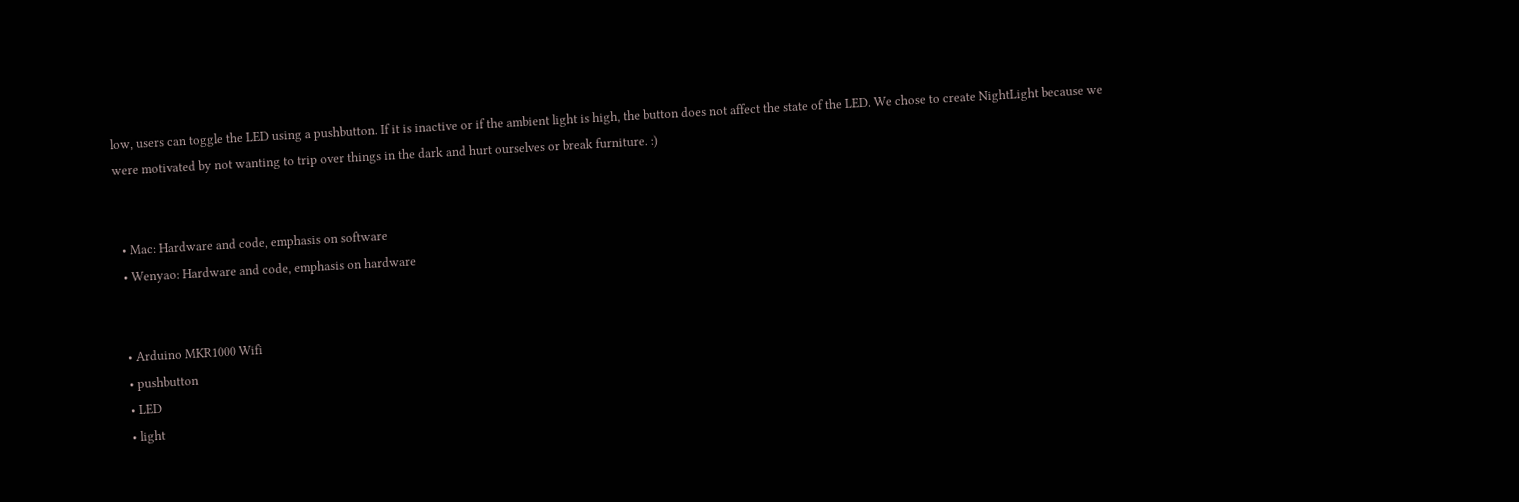low, users can toggle the LED using a pushbutton. If it is inactive or if the ambient light is high, the button does not affect the state of the LED. We chose to create NightLight because we were motivated by not wanting to trip over things in the dark and hurt ourselves or break furniture. :)


  • Mac: Hardware and code, emphasis on software
  • Wenyao: Hardware and code, emphasis on hardware


  • Arduino MKR1000 Wifi
  • pushbutton
  • LED
  • light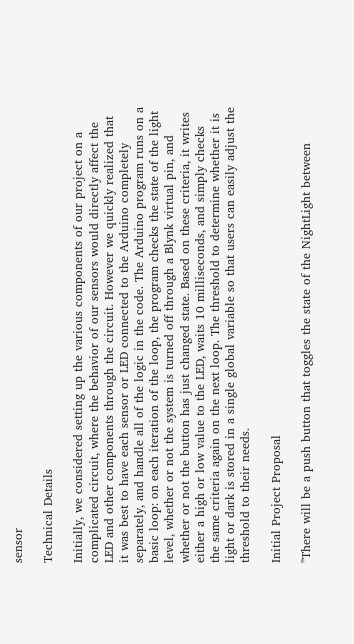sensor

Technical Details

Initially, we considered setting up the various components of our project on a complicated circuit, where the behavior of our sensors would directly affect the LED and other components through the circuit. However we quickly realized that it was best to have each sensor or LED connected to the Arduino completely separately, and handle all of the logic in the code. The Arduino program runs on a basic loop: on each iteration of the loop, the program checks the state of the light level, whether or not the system is turned off through a Blynk virtual pin, and whether or not the button has just changed state. Based on these criteria, it writes either a high or low value to the LED, waits 10 milliseconds, and simply checks the same criteria again on the next loop. The threshold to determine whether it is light or dark is stored in a single global variable so that users can easily adjust the threshold to their needs.

Initial Project Proposal

"There will be a push button that toggles the state of the NightLight between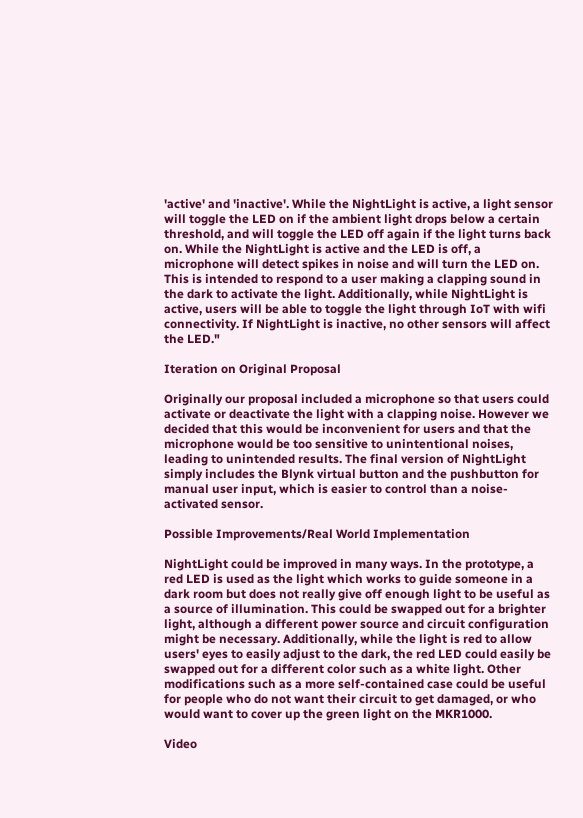'active' and 'inactive'. While the NightLight is active, a light sensor will toggle the LED on if the ambient light drops below a certain threshold, and will toggle the LED off again if the light turns back on. While the NightLight is active and the LED is off, a microphone will detect spikes in noise and will turn the LED on. This is intended to respond to a user making a clapping sound in the dark to activate the light. Additionally, while NightLight is active, users will be able to toggle the light through IoT with wifi connectivity. If NightLight is inactive, no other sensors will affect the LED."

Iteration on Original Proposal

Originally our proposal included a microphone so that users could activate or deactivate the light with a clapping noise. However we decided that this would be inconvenient for users and that the microphone would be too sensitive to unintentional noises, leading to unintended results. The final version of NightLight simply includes the Blynk virtual button and the pushbutton for manual user input, which is easier to control than a noise-activated sensor.

Possible Improvements/Real World Implementation

NightLight could be improved in many ways. In the prototype, a red LED is used as the light which works to guide someone in a dark room but does not really give off enough light to be useful as a source of illumination. This could be swapped out for a brighter light, although a different power source and circuit configuration might be necessary. Additionally, while the light is red to allow users' eyes to easily adjust to the dark, the red LED could easily be swapped out for a different color such as a white light. Other modifications such as a more self-contained case could be useful for people who do not want their circuit to get damaged, or who would want to cover up the green light on the MKR1000.

Video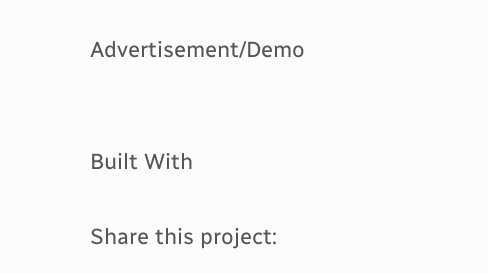Advertisement/Demo


Built With

Share this project: